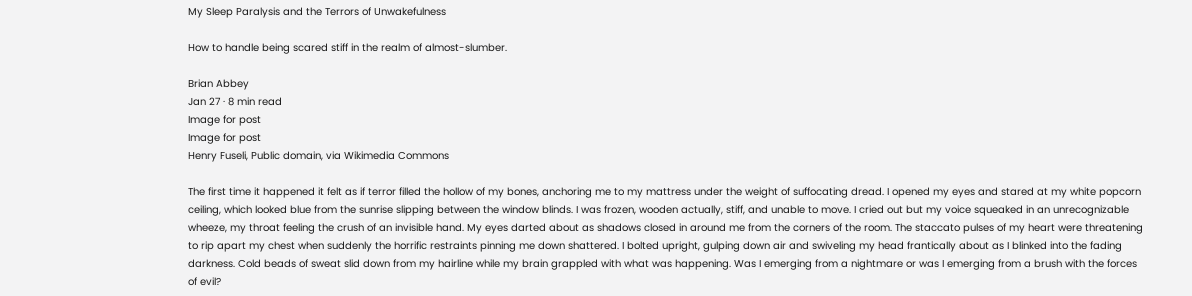My Sleep Paralysis and the Terrors of Unwakefulness

How to handle being scared stiff in the realm of almost-slumber.

Brian Abbey
Jan 27 · 8 min read
Image for post
Image for post
Henry Fuseli, Public domain, via Wikimedia Commons

The first time it happened it felt as if terror filled the hollow of my bones, anchoring me to my mattress under the weight of suffocating dread. I opened my eyes and stared at my white popcorn ceiling, which looked blue from the sunrise slipping between the window blinds. I was frozen, wooden actually, stiff, and unable to move. I cried out but my voice squeaked in an unrecognizable wheeze, my throat feeling the crush of an invisible hand. My eyes darted about as shadows closed in around me from the corners of the room. The staccato pulses of my heart were threatening to rip apart my chest when suddenly the horrific restraints pinning me down shattered. I bolted upright, gulping down air and swiveling my head frantically about as I blinked into the fading darkness. Cold beads of sweat slid down from my hairline while my brain grappled with what was happening. Was I emerging from a nightmare or was I emerging from a brush with the forces of evil?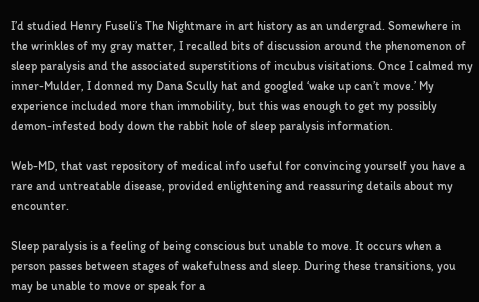I’d studied Henry Fuseli’s The Nightmare in art history as an undergrad. Somewhere in the wrinkles of my gray matter, I recalled bits of discussion around the phenomenon of sleep paralysis and the associated superstitions of incubus visitations. Once I calmed my inner-Mulder, I donned my Dana Scully hat and googled ‘wake up can’t move.’ My experience included more than immobility, but this was enough to get my possibly demon-infested body down the rabbit hole of sleep paralysis information.

Web-MD, that vast repository of medical info useful for convincing yourself you have a rare and untreatable disease, provided enlightening and reassuring details about my encounter.

Sleep paralysis is a feeling of being conscious but unable to move. It occurs when a person passes between stages of wakefulness and sleep. During these transitions, you may be unable to move or speak for a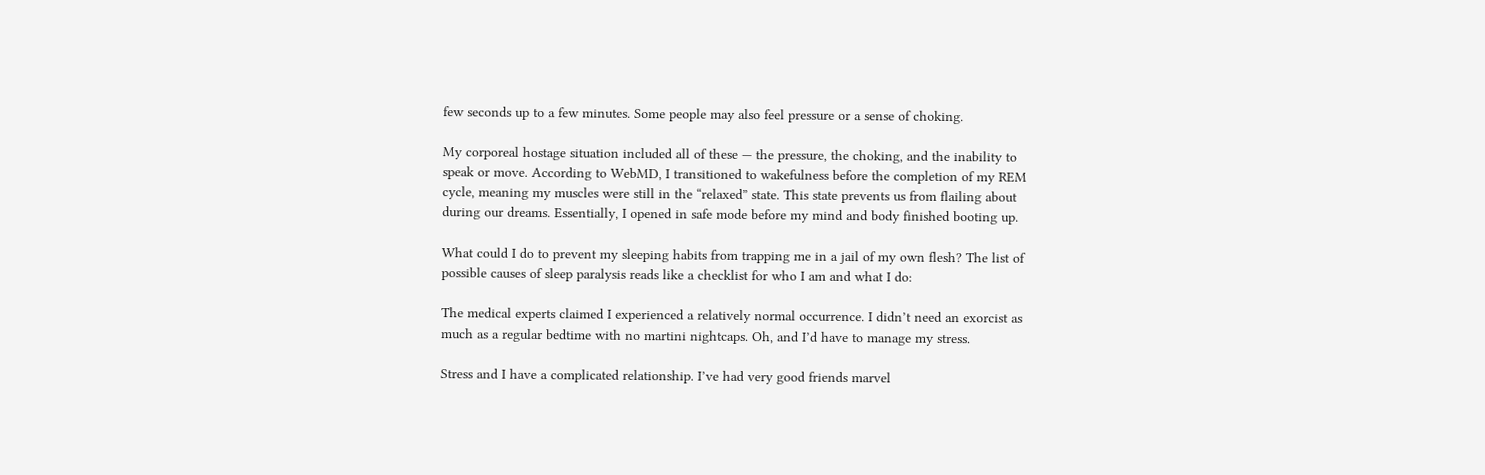few seconds up to a few minutes. Some people may also feel pressure or a sense of choking.

My corporeal hostage situation included all of these — the pressure, the choking, and the inability to speak or move. According to WebMD, I transitioned to wakefulness before the completion of my REM cycle, meaning my muscles were still in the “relaxed” state. This state prevents us from flailing about during our dreams. Essentially, I opened in safe mode before my mind and body finished booting up.

What could I do to prevent my sleeping habits from trapping me in a jail of my own flesh? The list of possible causes of sleep paralysis reads like a checklist for who I am and what I do:

The medical experts claimed I experienced a relatively normal occurrence. I didn’t need an exorcist as much as a regular bedtime with no martini nightcaps. Oh, and I’d have to manage my stress.

Stress and I have a complicated relationship. I’ve had very good friends marvel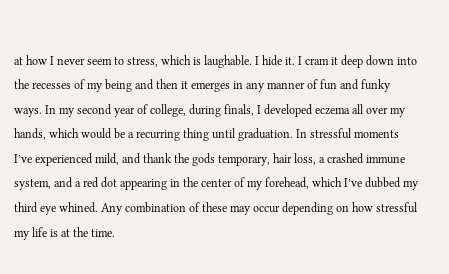at how I never seem to stress, which is laughable. I hide it. I cram it deep down into the recesses of my being and then it emerges in any manner of fun and funky ways. In my second year of college, during finals, I developed eczema all over my hands, which would be a recurring thing until graduation. In stressful moments I’ve experienced mild, and thank the gods temporary, hair loss, a crashed immune system, and a red dot appearing in the center of my forehead, which I’ve dubbed my third eye whined. Any combination of these may occur depending on how stressful my life is at the time.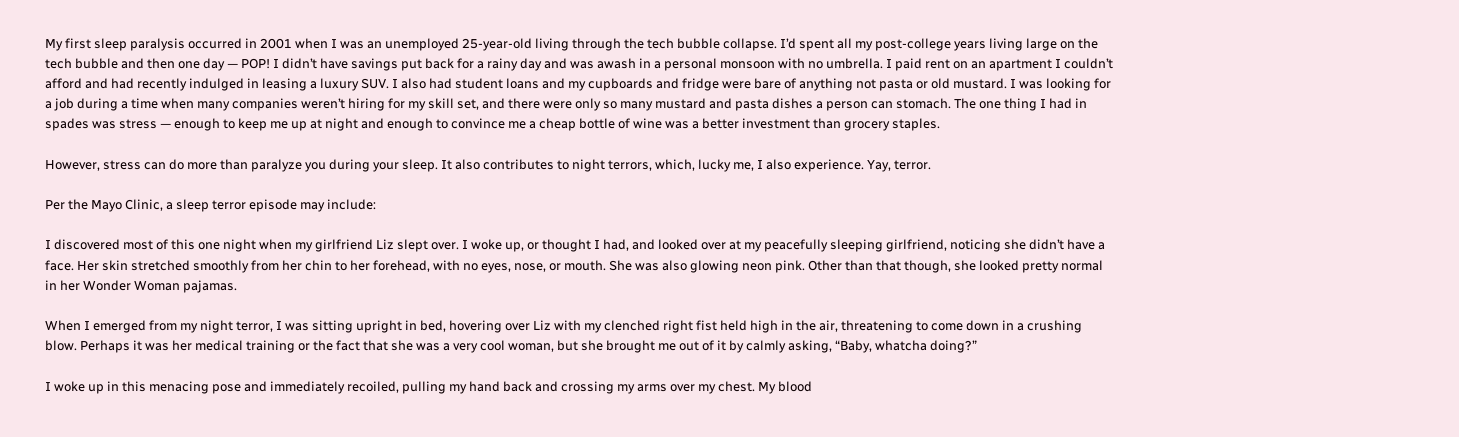My first sleep paralysis occurred in 2001 when I was an unemployed 25-year-old living through the tech bubble collapse. I’d spent all my post-college years living large on the tech bubble and then one day — POP! I didn’t have savings put back for a rainy day and was awash in a personal monsoon with no umbrella. I paid rent on an apartment I couldn’t afford and had recently indulged in leasing a luxury SUV. I also had student loans and my cupboards and fridge were bare of anything not pasta or old mustard. I was looking for a job during a time when many companies weren’t hiring for my skill set, and there were only so many mustard and pasta dishes a person can stomach. The one thing I had in spades was stress — enough to keep me up at night and enough to convince me a cheap bottle of wine was a better investment than grocery staples.

However, stress can do more than paralyze you during your sleep. It also contributes to night terrors, which, lucky me, I also experience. Yay, terror.

Per the Mayo Clinic, a sleep terror episode may include:

I discovered most of this one night when my girlfriend Liz slept over. I woke up, or thought I had, and looked over at my peacefully sleeping girlfriend, noticing she didn’t have a face. Her skin stretched smoothly from her chin to her forehead, with no eyes, nose, or mouth. She was also glowing neon pink. Other than that though, she looked pretty normal in her Wonder Woman pajamas.

When I emerged from my night terror, I was sitting upright in bed, hovering over Liz with my clenched right fist held high in the air, threatening to come down in a crushing blow. Perhaps it was her medical training or the fact that she was a very cool woman, but she brought me out of it by calmly asking, “Baby, whatcha doing?”

I woke up in this menacing pose and immediately recoiled, pulling my hand back and crossing my arms over my chest. My blood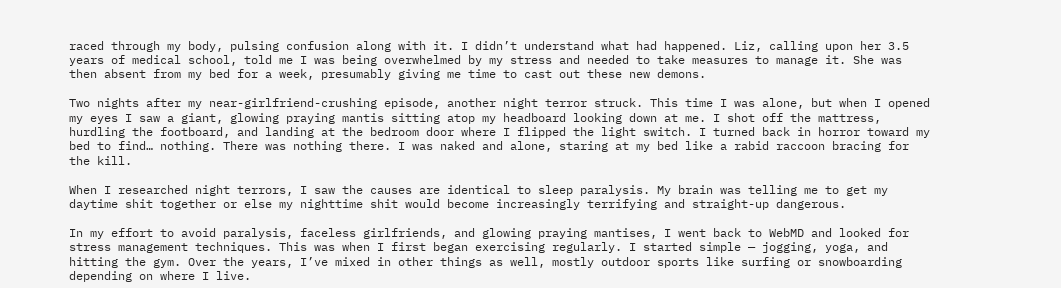raced through my body, pulsing confusion along with it. I didn’t understand what had happened. Liz, calling upon her 3.5 years of medical school, told me I was being overwhelmed by my stress and needed to take measures to manage it. She was then absent from my bed for a week, presumably giving me time to cast out these new demons.

Two nights after my near-girlfriend-crushing episode, another night terror struck. This time I was alone, but when I opened my eyes I saw a giant, glowing praying mantis sitting atop my headboard looking down at me. I shot off the mattress, hurdling the footboard, and landing at the bedroom door where I flipped the light switch. I turned back in horror toward my bed to find… nothing. There was nothing there. I was naked and alone, staring at my bed like a rabid raccoon bracing for the kill.

When I researched night terrors, I saw the causes are identical to sleep paralysis. My brain was telling me to get my daytime shit together or else my nighttime shit would become increasingly terrifying and straight-up dangerous.

In my effort to avoid paralysis, faceless girlfriends, and glowing praying mantises, I went back to WebMD and looked for stress management techniques. This was when I first began exercising regularly. I started simple — jogging, yoga, and hitting the gym. Over the years, I’ve mixed in other things as well, mostly outdoor sports like surfing or snowboarding depending on where I live.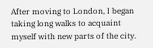After moving to London, I began taking long walks to acquaint myself with new parts of the city.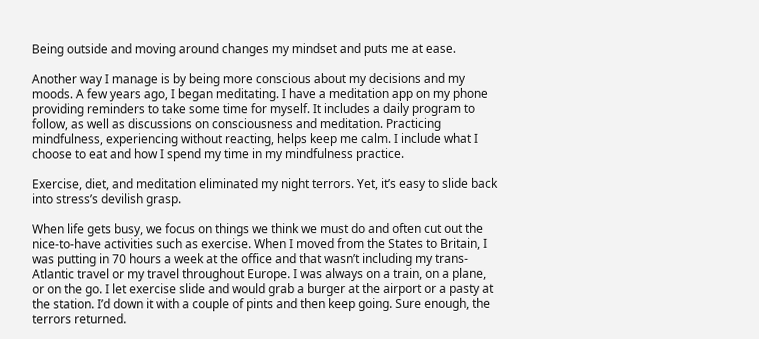Being outside and moving around changes my mindset and puts me at ease.

Another way I manage is by being more conscious about my decisions and my moods. A few years ago, I began meditating. I have a meditation app on my phone providing reminders to take some time for myself. It includes a daily program to follow, as well as discussions on consciousness and meditation. Practicing mindfulness, experiencing without reacting, helps keep me calm. I include what I choose to eat and how I spend my time in my mindfulness practice.

Exercise, diet, and meditation eliminated my night terrors. Yet, it’s easy to slide back into stress’s devilish grasp.

When life gets busy, we focus on things we think we must do and often cut out the nice-to-have activities such as exercise. When I moved from the States to Britain, I was putting in 70 hours a week at the office and that wasn’t including my trans-Atlantic travel or my travel throughout Europe. I was always on a train, on a plane, or on the go. I let exercise slide and would grab a burger at the airport or a pasty at the station. I’d down it with a couple of pints and then keep going. Sure enough, the terrors returned.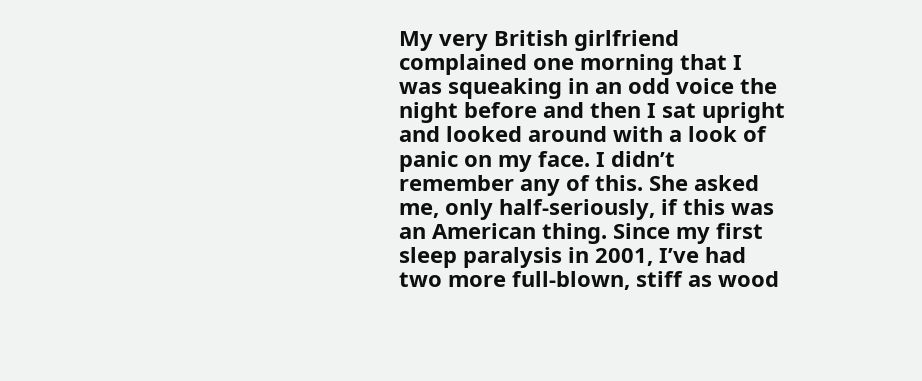My very British girlfriend complained one morning that I was squeaking in an odd voice the night before and then I sat upright and looked around with a look of panic on my face. I didn’t remember any of this. She asked me, only half-seriously, if this was an American thing. Since my first sleep paralysis in 2001, I’ve had two more full-blown, stiff as wood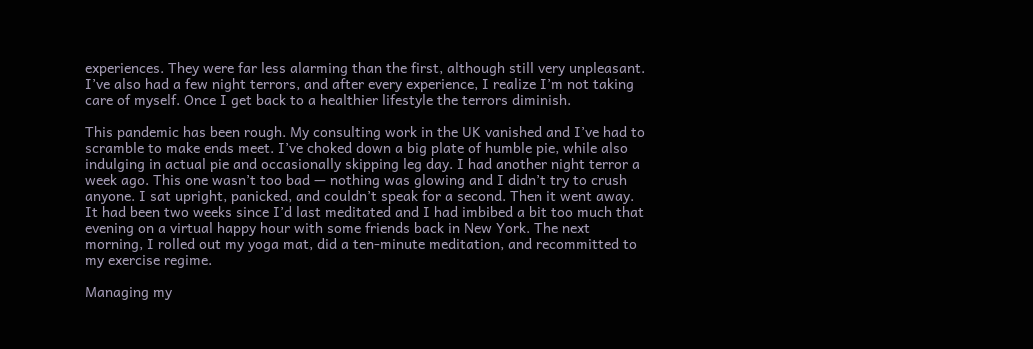experiences. They were far less alarming than the first, although still very unpleasant. I’ve also had a few night terrors, and after every experience, I realize I’m not taking care of myself. Once I get back to a healthier lifestyle the terrors diminish.

This pandemic has been rough. My consulting work in the UK vanished and I’ve had to scramble to make ends meet. I’ve choked down a big plate of humble pie, while also indulging in actual pie and occasionally skipping leg day. I had another night terror a week ago. This one wasn’t too bad — nothing was glowing and I didn’t try to crush anyone. I sat upright, panicked, and couldn’t speak for a second. Then it went away. It had been two weeks since I’d last meditated and I had imbibed a bit too much that evening on a virtual happy hour with some friends back in New York. The next morning, I rolled out my yoga mat, did a ten-minute meditation, and recommitted to my exercise regime.

Managing my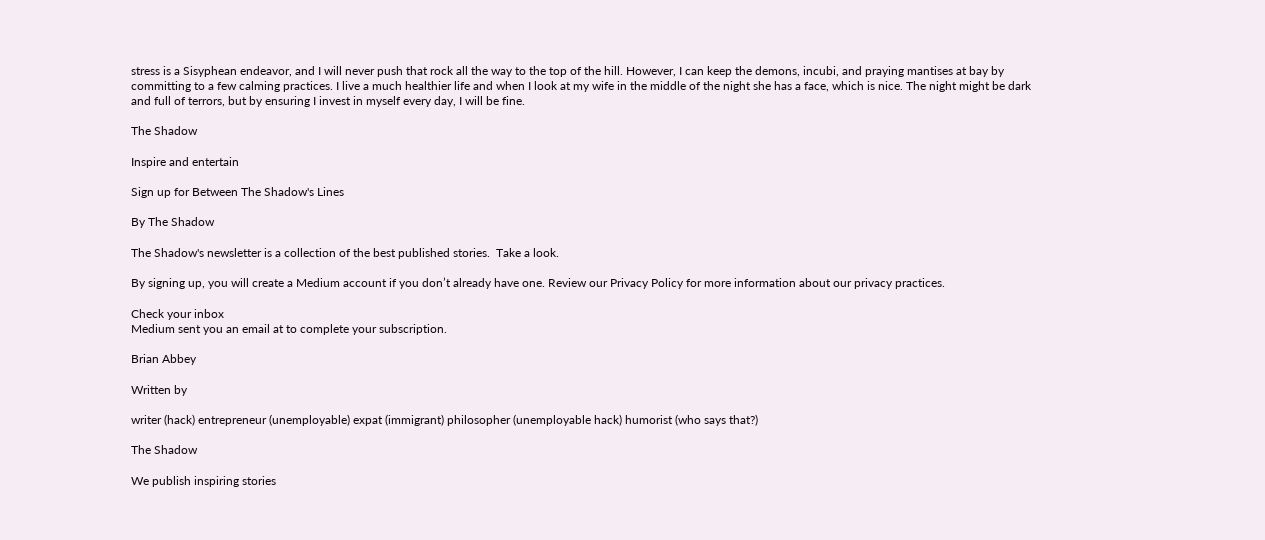stress is a Sisyphean endeavor, and I will never push that rock all the way to the top of the hill. However, I can keep the demons, incubi, and praying mantises at bay by committing to a few calming practices. I live a much healthier life and when I look at my wife in the middle of the night she has a face, which is nice. The night might be dark and full of terrors, but by ensuring I invest in myself every day, I will be fine.

The Shadow

Inspire and entertain

Sign up for Between The Shadow's Lines

By The Shadow

The Shadow's newsletter is a collection of the best published stories.  Take a look.

By signing up, you will create a Medium account if you don’t already have one. Review our Privacy Policy for more information about our privacy practices.

Check your inbox
Medium sent you an email at to complete your subscription.

Brian Abbey

Written by

writer (hack) entrepreneur (unemployable) expat (immigrant) philosopher (unemployable hack) humorist (who says that?)

The Shadow

We publish inspiring stories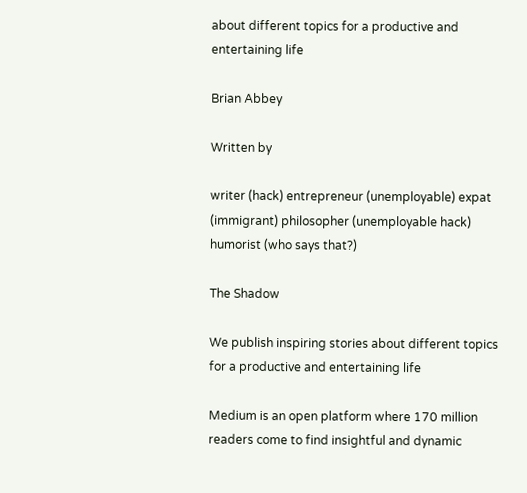about different topics for a productive and entertaining life

Brian Abbey

Written by

writer (hack) entrepreneur (unemployable) expat (immigrant) philosopher (unemployable hack) humorist (who says that?)

The Shadow

We publish inspiring stories about different topics for a productive and entertaining life

Medium is an open platform where 170 million readers come to find insightful and dynamic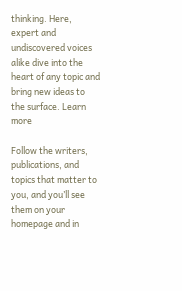thinking. Here, expert and undiscovered voices alike dive into the heart of any topic and bring new ideas to the surface. Learn more

Follow the writers, publications, and topics that matter to you, and you’ll see them on your homepage and in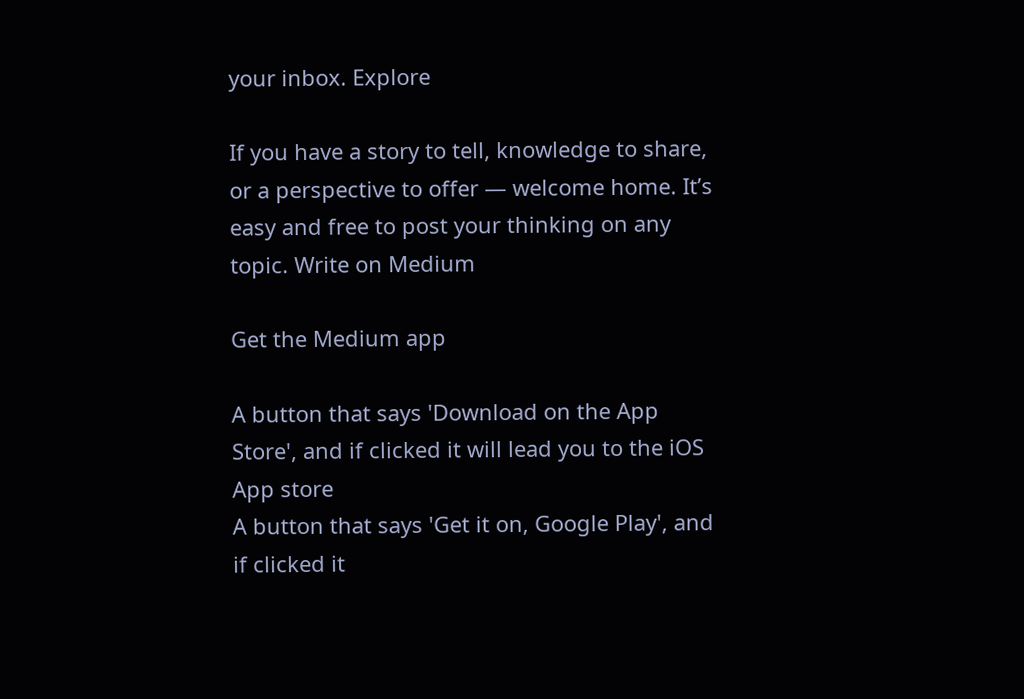your inbox. Explore

If you have a story to tell, knowledge to share, or a perspective to offer — welcome home. It’s easy and free to post your thinking on any topic. Write on Medium

Get the Medium app

A button that says 'Download on the App Store', and if clicked it will lead you to the iOS App store
A button that says 'Get it on, Google Play', and if clicked it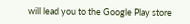will lead you to the Google Play store